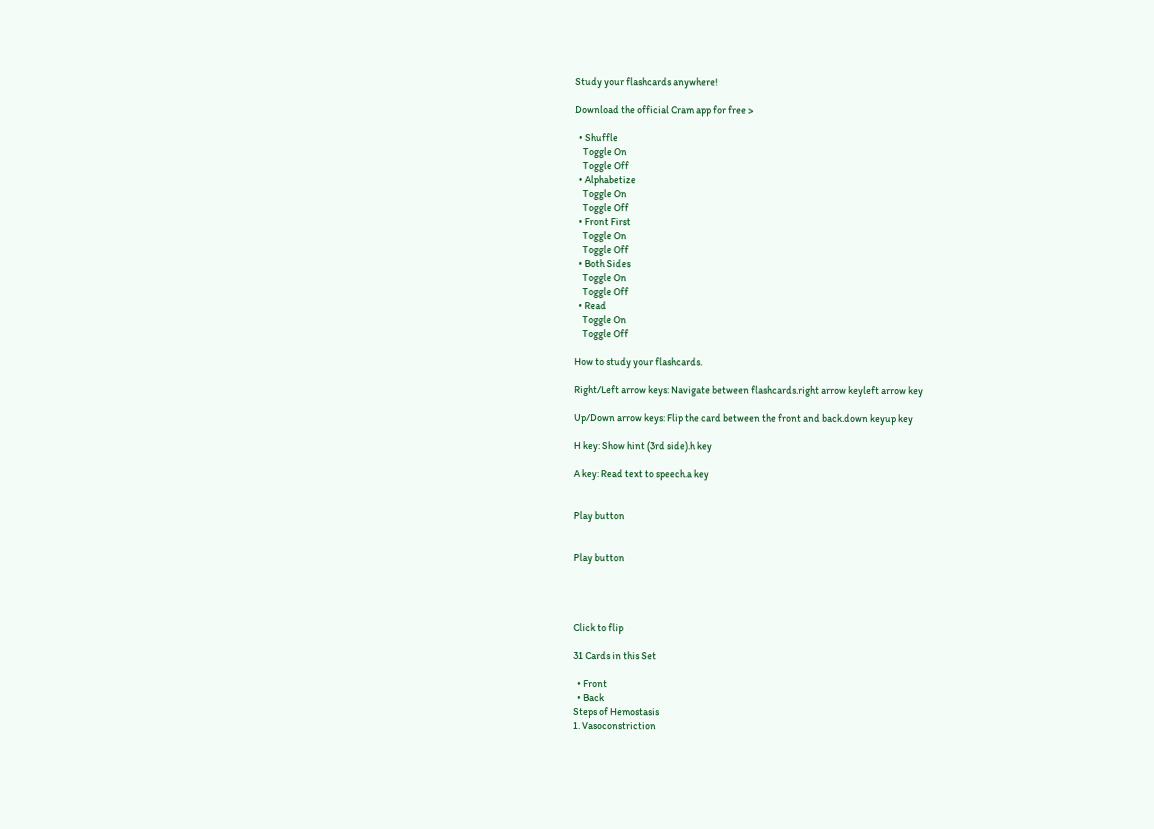Study your flashcards anywhere!

Download the official Cram app for free >

  • Shuffle
    Toggle On
    Toggle Off
  • Alphabetize
    Toggle On
    Toggle Off
  • Front First
    Toggle On
    Toggle Off
  • Both Sides
    Toggle On
    Toggle Off
  • Read
    Toggle On
    Toggle Off

How to study your flashcards.

Right/Left arrow keys: Navigate between flashcards.right arrow keyleft arrow key

Up/Down arrow keys: Flip the card between the front and back.down keyup key

H key: Show hint (3rd side).h key

A key: Read text to speech.a key


Play button


Play button




Click to flip

31 Cards in this Set

  • Front
  • Back
Steps of Hemostasis
1. Vasoconstriction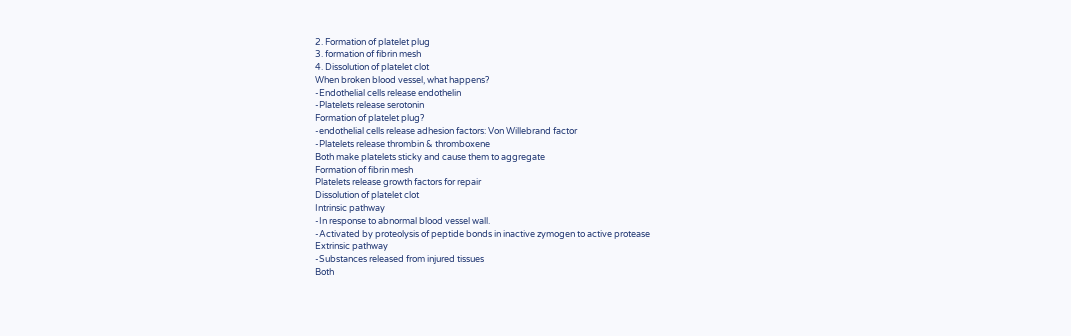2. Formation of platelet plug
3. formation of fibrin mesh
4. Dissolution of platelet clot
When broken blood vessel, what happens?
-Endothelial cells release endothelin
-Platelets release serotonin
Formation of platelet plug?
-endothelial cells release adhesion factors: Von Willebrand factor
-Platelets release thrombin & thromboxene
Both make platelets sticky and cause them to aggregate
Formation of fibrin mesh
Platelets release growth factors for repair
Dissolution of platelet clot
Intrinsic pathway
-In response to abnormal blood vessel wall.
-Activated by proteolysis of peptide bonds in inactive zymogen to active protease
Extrinsic pathway
-Substances released from injured tissues
Both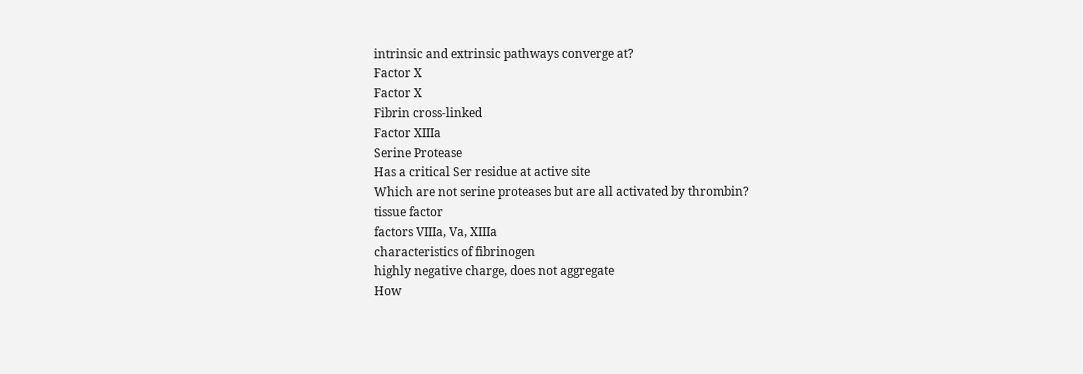intrinsic and extrinsic pathways converge at?
Factor X
Factor X
Fibrin cross-linked
Factor XIIIa
Serine Protease
Has a critical Ser residue at active site
Which are not serine proteases but are all activated by thrombin?
tissue factor
factors VIIIa, Va, XIIIa
characteristics of fibrinogen
highly negative charge, does not aggregate
How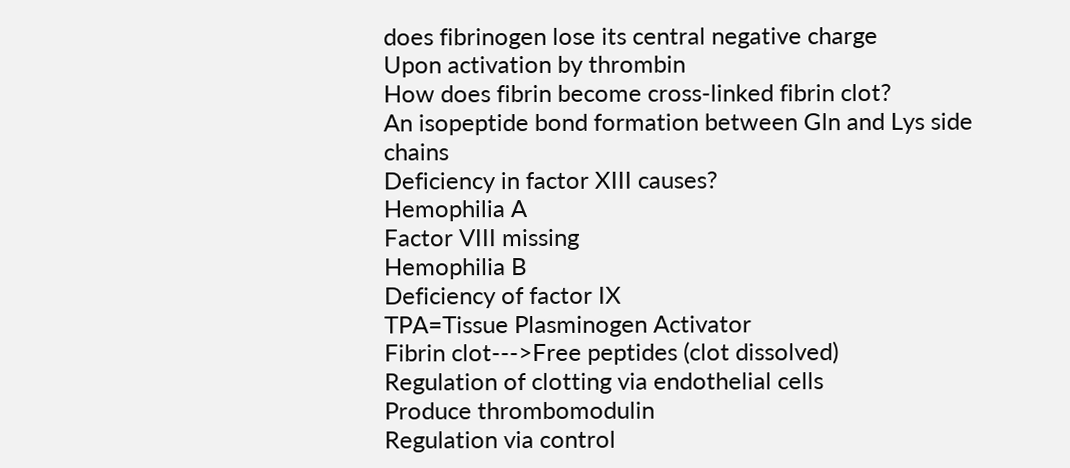does fibrinogen lose its central negative charge
Upon activation by thrombin
How does fibrin become cross-linked fibrin clot?
An isopeptide bond formation between Gln and Lys side chains
Deficiency in factor XIII causes?
Hemophilia A
Factor VIII missing
Hemophilia B
Deficiency of factor IX
TPA=Tissue Plasminogen Activator
Fibrin clot--->Free peptides (clot dissolved)
Regulation of clotting via endothelial cells
Produce thrombomodulin
Regulation via control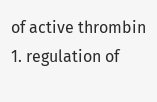of active thrombin
1. regulation of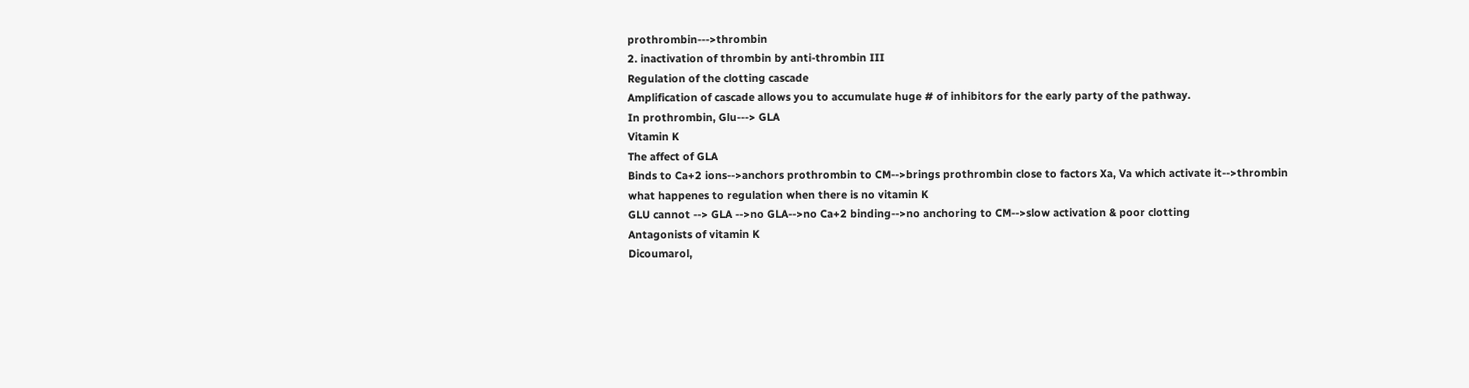prothrombin--->thrombin
2. inactivation of thrombin by anti-thrombin III
Regulation of the clotting cascade
Amplification of cascade allows you to accumulate huge # of inhibitors for the early party of the pathway.
In prothrombin, Glu---> GLA
Vitamin K
The affect of GLA
Binds to Ca+2 ions-->anchors prothrombin to CM-->brings prothrombin close to factors Xa, Va which activate it-->thrombin
what happenes to regulation when there is no vitamin K
GLU cannot --> GLA -->no GLA-->no Ca+2 binding-->no anchoring to CM-->slow activation & poor clotting
Antagonists of vitamin K
Dicoumarol,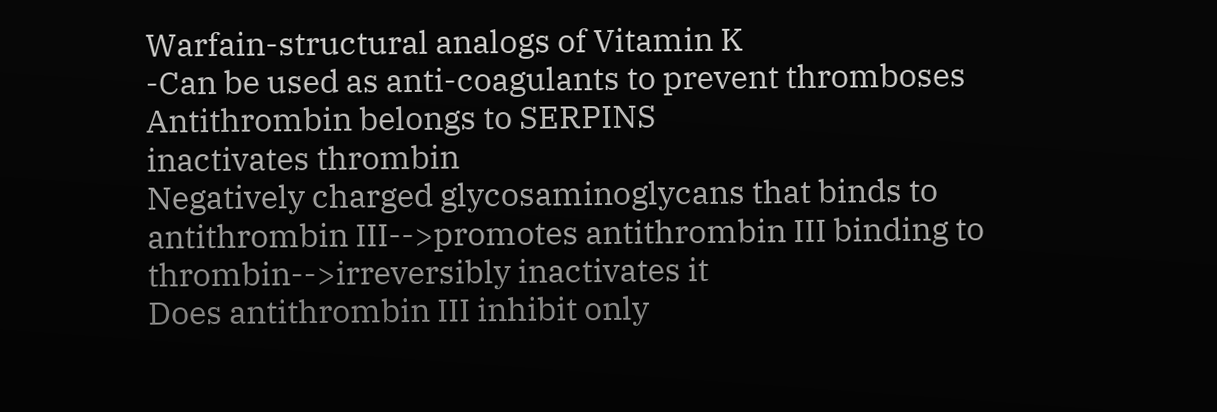Warfain-structural analogs of Vitamin K
-Can be used as anti-coagulants to prevent thromboses
Antithrombin belongs to SERPINS
inactivates thrombin
Negatively charged glycosaminoglycans that binds to antithrombin III-->promotes antithrombin III binding to thrombin-->irreversibly inactivates it
Does antithrombin III inhibit only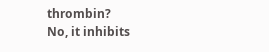thrombin?
No, it inhibits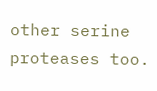other serine proteases too.